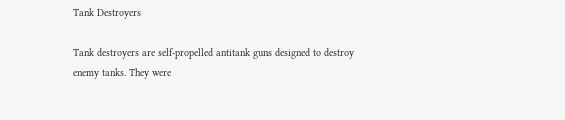Tank Destroyers

Tank destroyers are self-propelled antitank guns designed to destroy enemy tanks. They were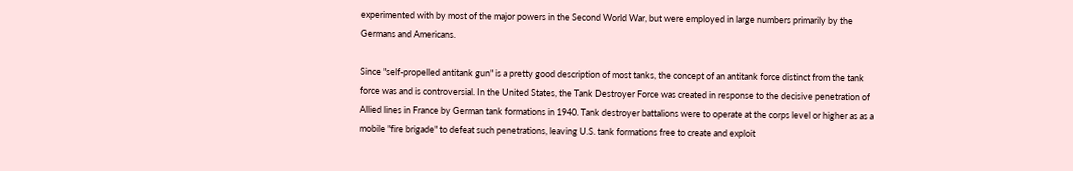experimented with by most of the major powers in the Second World War, but were employed in large numbers primarily by the Germans and Americans.

Since "self-propelled antitank gun" is a pretty good description of most tanks, the concept of an antitank force distinct from the tank force was and is controversial. In the United States, the Tank Destroyer Force was created in response to the decisive penetration of Allied lines in France by German tank formations in 1940. Tank destroyer battalions were to operate at the corps level or higher as as a mobile "fire brigade" to defeat such penetrations, leaving U.S. tank formations free to create and exploit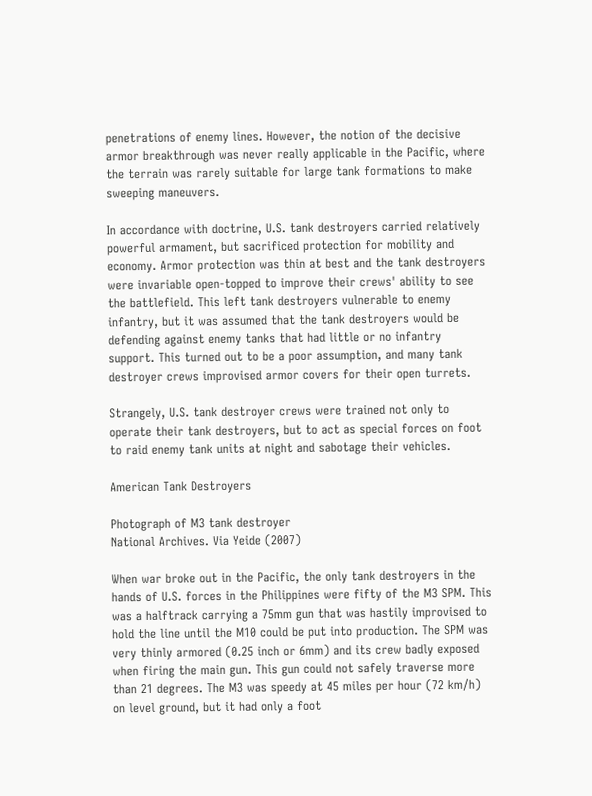penetrations of enemy lines. However, the notion of the decisive armor breakthrough was never really applicable in the Pacific, where the terrain was rarely suitable for large tank formations to make sweeping maneuvers.

In accordance with doctrine, U.S. tank destroyers carried relatively powerful armament, but sacrificed protection for mobility and economy. Armor protection was thin at best and the tank destroyers were invariable open-topped to improve their crews' ability to see the battlefield. This left tank destroyers vulnerable to enemy infantry, but it was assumed that the tank destroyers would be defending against enemy tanks that had little or no infantry support. This turned out to be a poor assumption, and many tank destroyer crews improvised armor covers for their open turrets.

Strangely, U.S. tank destroyer crews were trained not only to operate their tank destroyers, but to act as special forces on foot to raid enemy tank units at night and sabotage their vehicles.

American Tank Destroyers

Photograph of M3 tank destroyer
National Archives. Via Yeide (2007)

When war broke out in the Pacific, the only tank destroyers in the hands of U.S. forces in the Philippines were fifty of the M3 SPM. This was a halftrack carrying a 75mm gun that was hastily improvised to hold the line until the M10 could be put into production. The SPM was very thinly armored (0.25 inch or 6mm) and its crew badly exposed when firing the main gun. This gun could not safely traverse more than 21 degrees. The M3 was speedy at 45 miles per hour (72 km/h) on level ground, but it had only a foot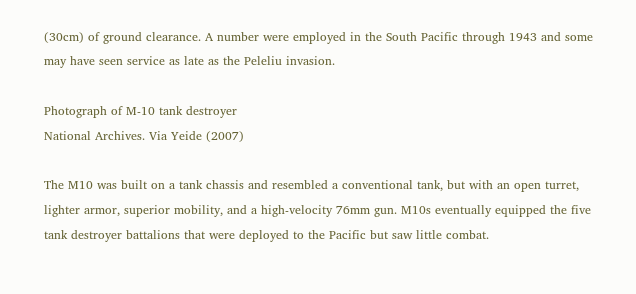(30cm) of ground clearance. A number were employed in the South Pacific through 1943 and some may have seen service as late as the Peleliu invasion.

Photograph of M-10 tank destroyer
National Archives. Via Yeide (2007)

The M10 was built on a tank chassis and resembled a conventional tank, but with an open turret, lighter armor, superior mobility, and a high-velocity 76mm gun. M10s eventually equipped the five tank destroyer battalions that were deployed to the Pacific but saw little combat.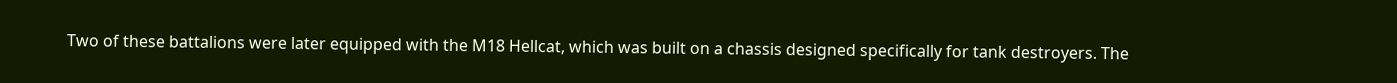Two of these battalions were later equipped with the M18 Hellcat, which was built on a chassis designed specifically for tank destroyers. The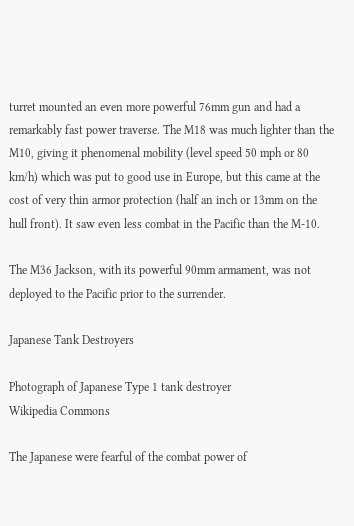turret mounted an even more powerful 76mm gun and had a remarkably fast power traverse. The M18 was much lighter than the M10, giving it phenomenal mobility (level speed 50 mph or 80 km/h) which was put to good use in Europe, but this came at the cost of very thin armor protection (half an inch or 13mm on the hull front). It saw even less combat in the Pacific than the M-10.

The M36 Jackson, with its powerful 90mm armament, was not deployed to the Pacific prior to the surrender.

Japanese Tank Destroyers

Photograph of Japanese Type 1 tank destroyer
Wikipedia Commons

The Japanese were fearful of the combat power of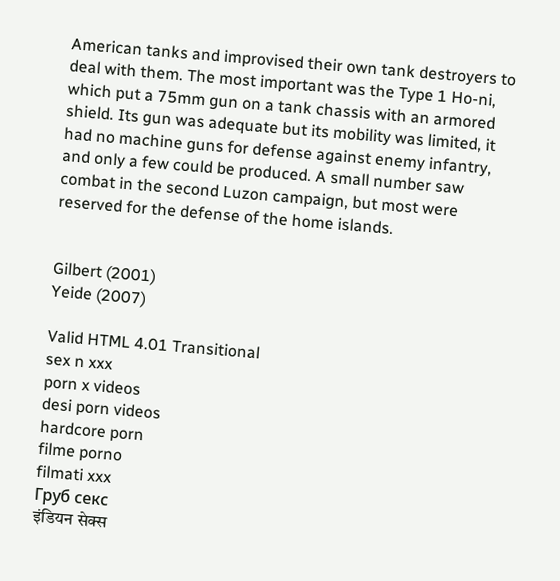American tanks and improvised their own tank destroyers to deal with them. The most important was the Type 1 Ho-ni, which put a 75mm gun on a tank chassis with an armored shield. Its gun was adequate but its mobility was limited, it had no machine guns for defense against enemy infantry, and only a few could be produced. A small number saw combat in the second Luzon campaign, but most were reserved for the defense of the home islands.


Gilbert (2001)
Yeide (2007)

Valid HTML 4.01 Transitional
sex n xxx
porn x videos
desi porn videos
hardcore porn
filme porno
filmati xxx
Груб секс
इंडियन सेक्स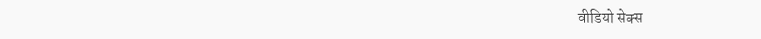वीडियो सेक्स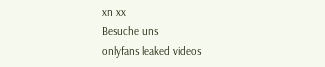xn xx
Besuche uns
onlyfans leaked videos